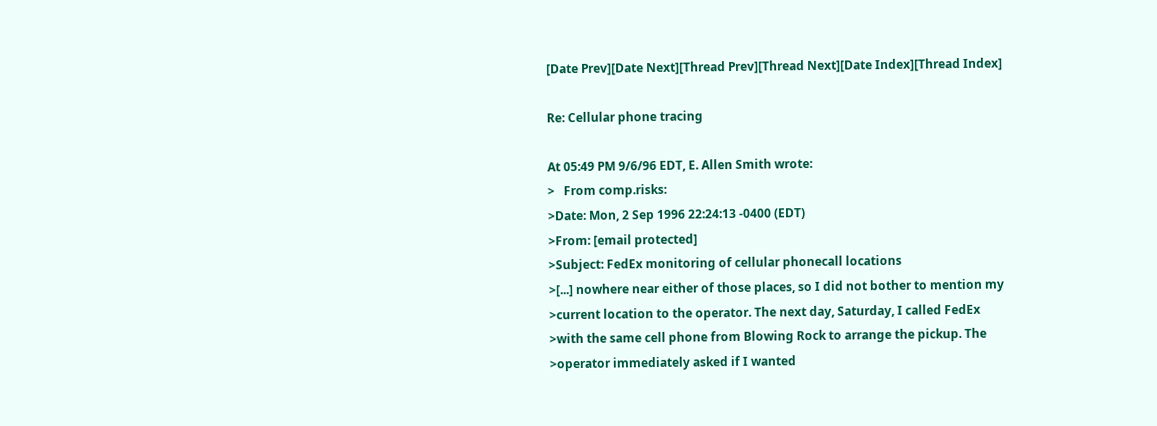[Date Prev][Date Next][Thread Prev][Thread Next][Date Index][Thread Index]

Re: Cellular phone tracing

At 05:49 PM 9/6/96 EDT, E. Allen Smith wrote:
>   From comp.risks:
>Date: Mon, 2 Sep 1996 22:24:13 -0400 (EDT)
>From: [email protected]
>Subject: FedEx monitoring of cellular phonecall locations
>[...] nowhere near either of those places, so I did not bother to mention my
>current location to the operator. The next day, Saturday, I called FedEx
>with the same cell phone from Blowing Rock to arrange the pickup. The
>operator immediately asked if I wanted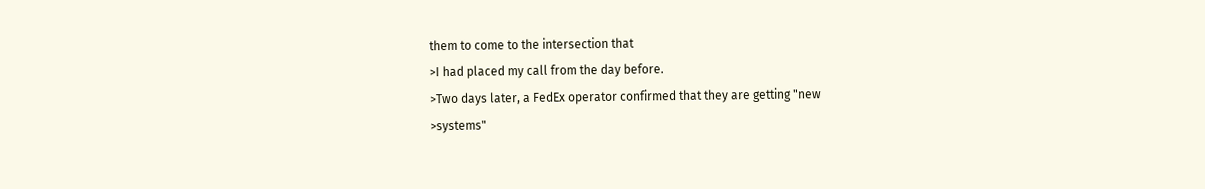them to come to the intersection that
>I had placed my call from the day before.
>Two days later, a FedEx operator confirmed that they are getting "new
>systems"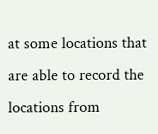at some locations that are able to record the locations from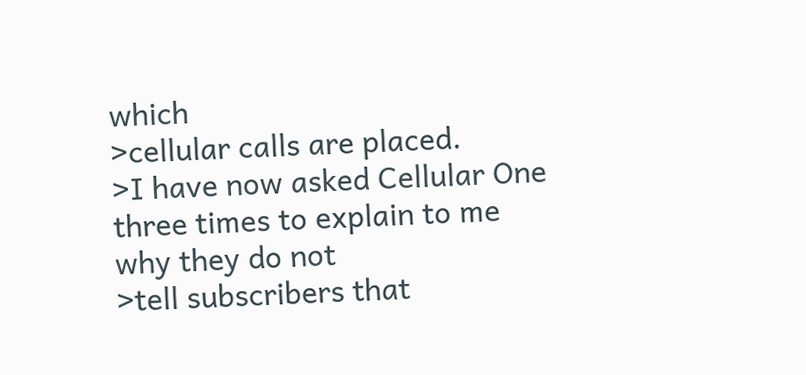which
>cellular calls are placed.
>I have now asked Cellular One three times to explain to me why they do not
>tell subscribers that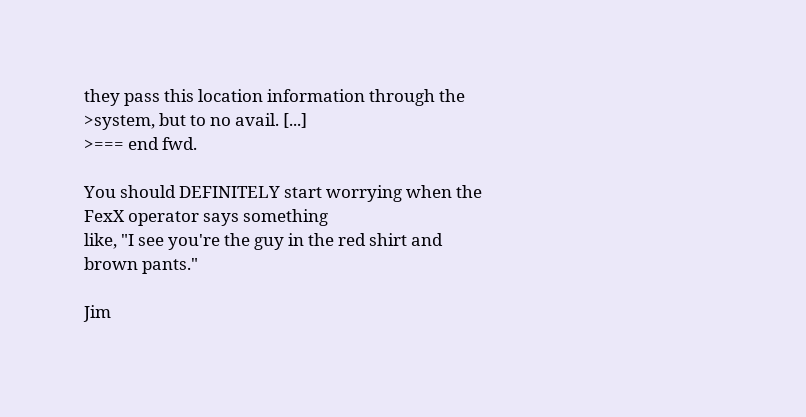they pass this location information through the
>system, but to no avail. [...]
>=== end fwd.

You should DEFINITELY start worrying when the FexX operator says something
like, "I see you're the guy in the red shirt and brown pants."

Jim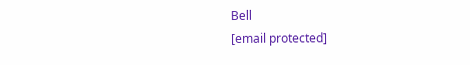Bell
[email protected]